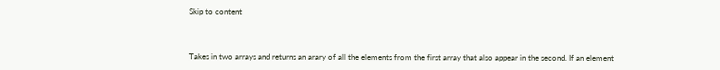Skip to content



Takes in two arrays and returns an arary of all the elements from the first array that also appear in the second. If an element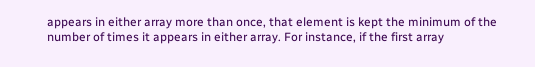appears in either array more than once, that element is kept the minimum of the number of times it appears in either array. For instance, if the first array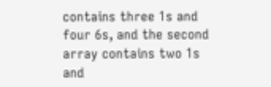contains three 1s and four 6s, and the second array contains two 1s and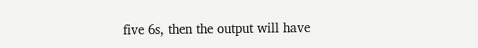five 6s, then the output will have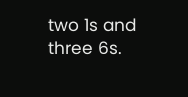two 1s and three 6s.